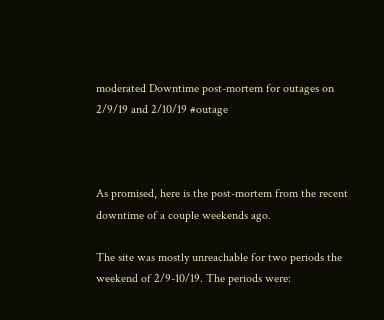moderated Downtime post-mortem for outages on 2/9/19 and 2/10/19 #outage



As promised, here is the post-mortem from the recent downtime of a couple weekends ago.

The site was mostly unreachable for two periods the weekend of 2/9-10/19. The periods were: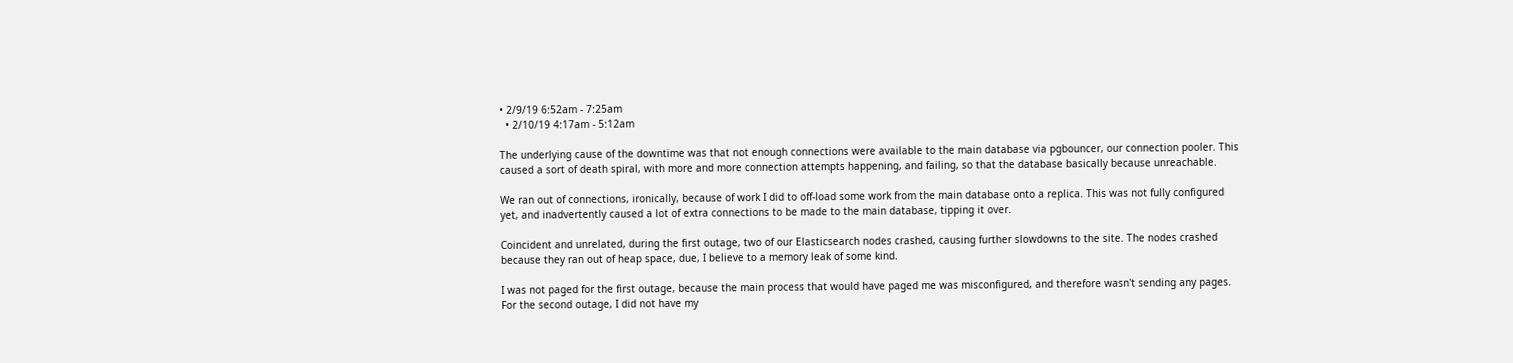• 2/9/19 6:52am - 7:25am
  • 2/10/19 4:17am - 5:12am

The underlying cause of the downtime was that not enough connections were available to the main database via pgbouncer, our connection pooler. This caused a sort of death spiral, with more and more connection attempts happening, and failing, so that the database basically because unreachable.

We ran out of connections, ironically, because of work I did to off-load some work from the main database onto a replica. This was not fully configured yet, and inadvertently caused a lot of extra connections to be made to the main database, tipping it over.

Coincident and unrelated, during the first outage, two of our Elasticsearch nodes crashed, causing further slowdowns to the site. The nodes crashed because they ran out of heap space, due, I believe to a memory leak of some kind.

I was not paged for the first outage, because the main process that would have paged me was misconfigured, and therefore wasn't sending any pages. For the second outage, I did not have my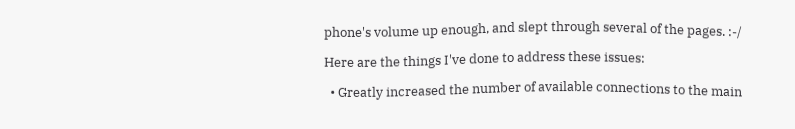phone's volume up enough, and slept through several of the pages. :-/

Here are the things I've done to address these issues:

  • Greatly increased the number of available connections to the main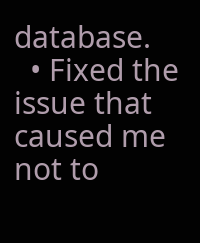database.
  • Fixed the issue that caused me not to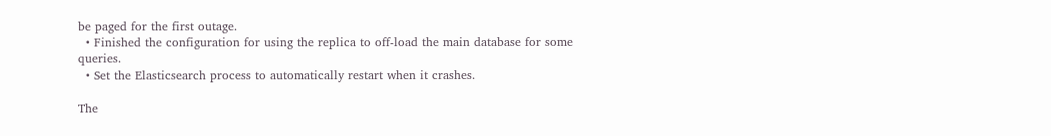be paged for the first outage.
  • Finished the configuration for using the replica to off-load the main database for some queries.
  • Set the Elasticsearch process to automatically restart when it crashes.

The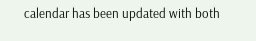calendar has been updated with both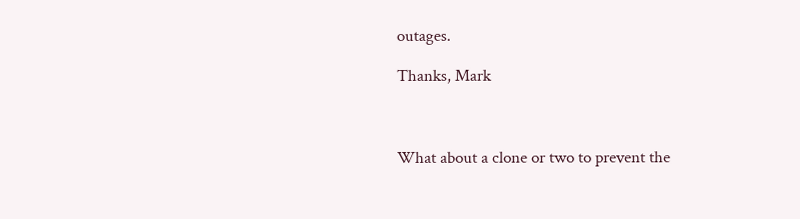outages.

Thanks, Mark



What about a clone or two to prevent the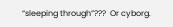“sleeping through”???  Or cyborg.